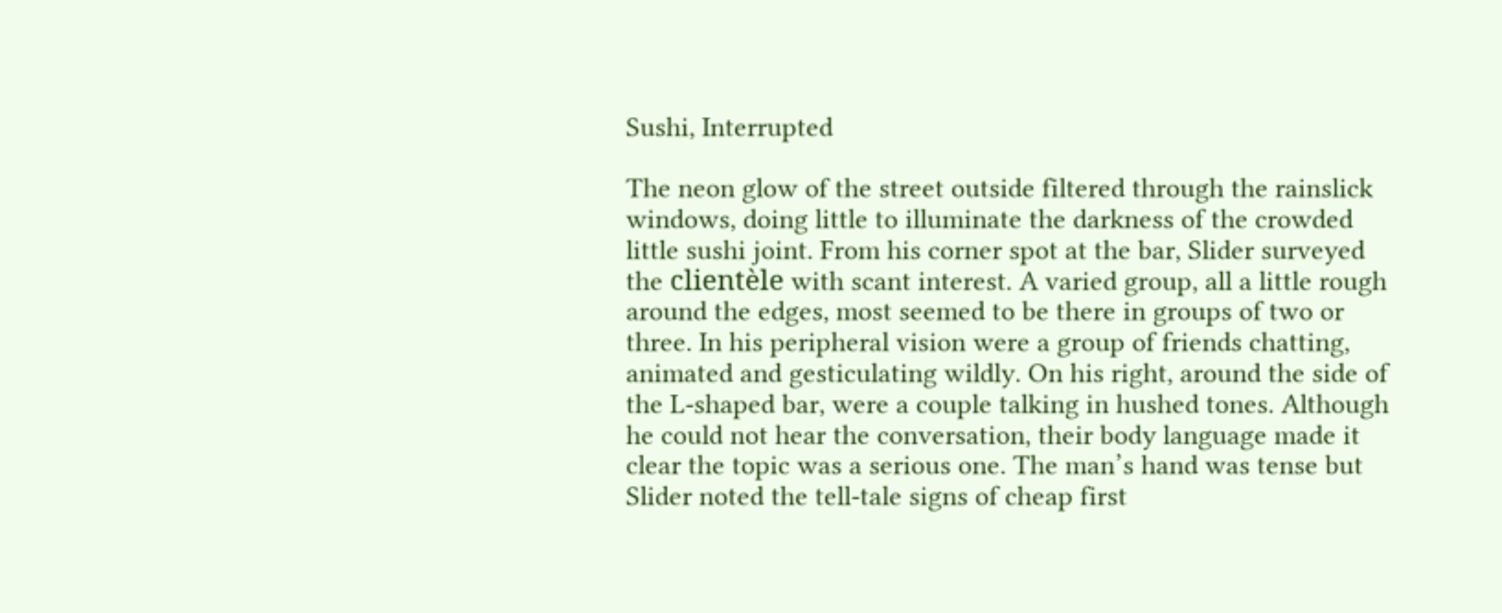Sushi, Interrupted

The neon glow of the street outside filtered through the rainslick windows, doing little to illuminate the darkness of the crowded little sushi joint. From his corner spot at the bar, Slider surveyed the clientèle with scant interest. A varied group, all a little rough around the edges, most seemed to be there in groups of two or three. In his peripheral vision were a group of friends chatting, animated and gesticulating wildly. On his right, around the side of the L-shaped bar, were a couple talking in hushed tones. Although he could not hear the conversation, their body language made it clear the topic was a serious one. The man’s hand was tense but Slider noted the tell-tale signs of cheap first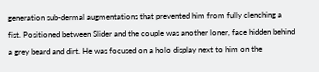generation sub-dermal augmentations that prevented him from fully clenching a fist. Positioned between Slider and the couple was another loner, face hidden behind a grey beard and dirt. He was focused on a holo display next to him on the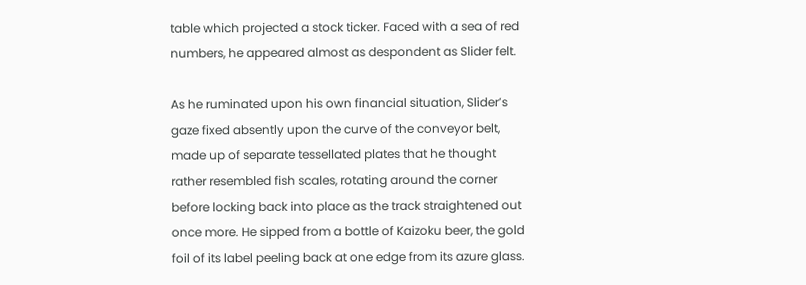table which projected a stock ticker. Faced with a sea of red numbers, he appeared almost as despondent as Slider felt.

As he ruminated upon his own financial situation, Slider’s gaze fixed absently upon the curve of the conveyor belt, made up of separate tessellated plates that he thought rather resembled fish scales, rotating around the corner before locking back into place as the track straightened out once more. He sipped from a bottle of Kaizoku beer, the gold foil of its label peeling back at one edge from its azure glass.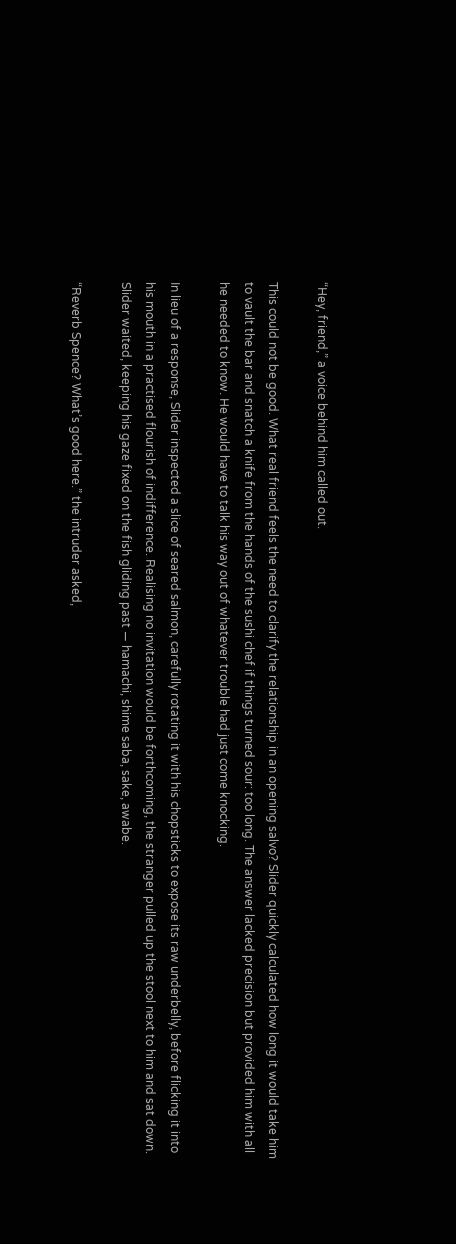“Hey, friend,” a voice behind him called out.

This could not be good. What real friend feels the need to clarify the relationship in an opening salvo? Slider quickly calculated how long it would take him to vault the bar and snatch a knife from the hands of the sushi chef if things turned sour: too long. The answer lacked precision but provided him with all he needed to know. He would have to talk his way out of whatever trouble had just come knocking.

In lieu of a response, Slider inspected a slice of seared salmon, carefully rotating it with his chopsticks to expose its raw underbelly, before flicking it into his mouth in a practised flourish of indifference. Realising no invitation would be forthcoming, the stranger pulled up the stool next to him and sat down. Slider waited, keeping his gaze fixed on the fish gliding past — hamachi, shime saba, sake, awabe.

“Reverb Spence? What’s good here.” the intruder asked,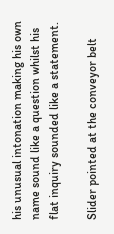his unusual intonation making his own name sound like a question whilst his flat inquiry sounded like a statement.

Slider pointed at the conveyor belt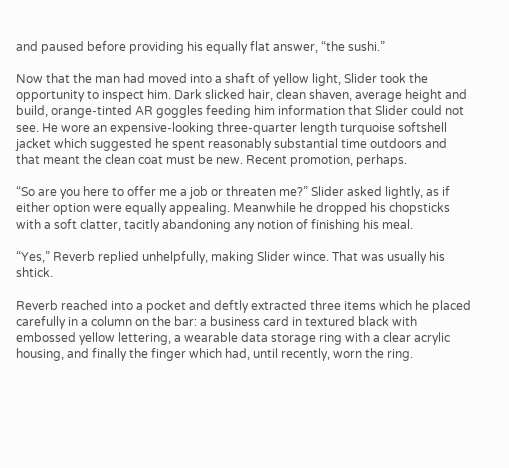and paused before providing his equally flat answer, “the sushi.”

Now that the man had moved into a shaft of yellow light, Slider took the opportunity to inspect him. Dark slicked hair, clean shaven, average height and build, orange-tinted AR goggles feeding him information that Slider could not see. He wore an expensive-looking three-quarter length turquoise softshell jacket which suggested he spent reasonably substantial time outdoors and that meant the clean coat must be new. Recent promotion, perhaps.

“So are you here to offer me a job or threaten me?” Slider asked lightly, as if either option were equally appealing. Meanwhile he dropped his chopsticks with a soft clatter, tacitly abandoning any notion of finishing his meal.

“Yes,” Reverb replied unhelpfully, making Slider wince. That was usually his shtick.

Reverb reached into a pocket and deftly extracted three items which he placed carefully in a column on the bar: a business card in textured black with embossed yellow lettering, a wearable data storage ring with a clear acrylic housing, and finally the finger which had, until recently, worn the ring.